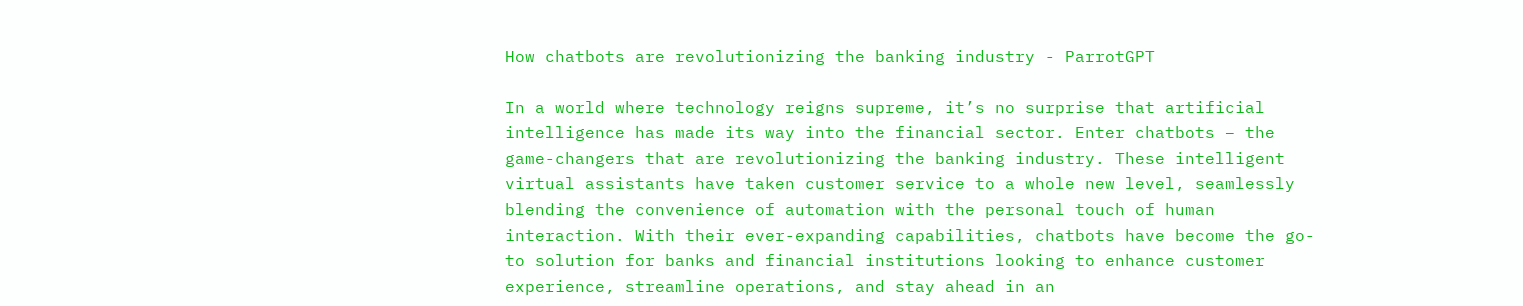How chatbots are revolutionizing the banking industry - ParrotGPT

In a world where technology reigns supreme, it’s no surprise that artificial intelligence has made its way into the financial sector. Enter chatbots – the game-changers that are revolutionizing the banking industry. These intelligent virtual assistants have taken customer service to a whole new level, seamlessly blending the convenience of automation with the personal touch of human interaction. With their ever-expanding capabilities, chatbots have become the go-to solution for banks and financial institutions looking to enhance customer experience, streamline operations, and stay ahead in an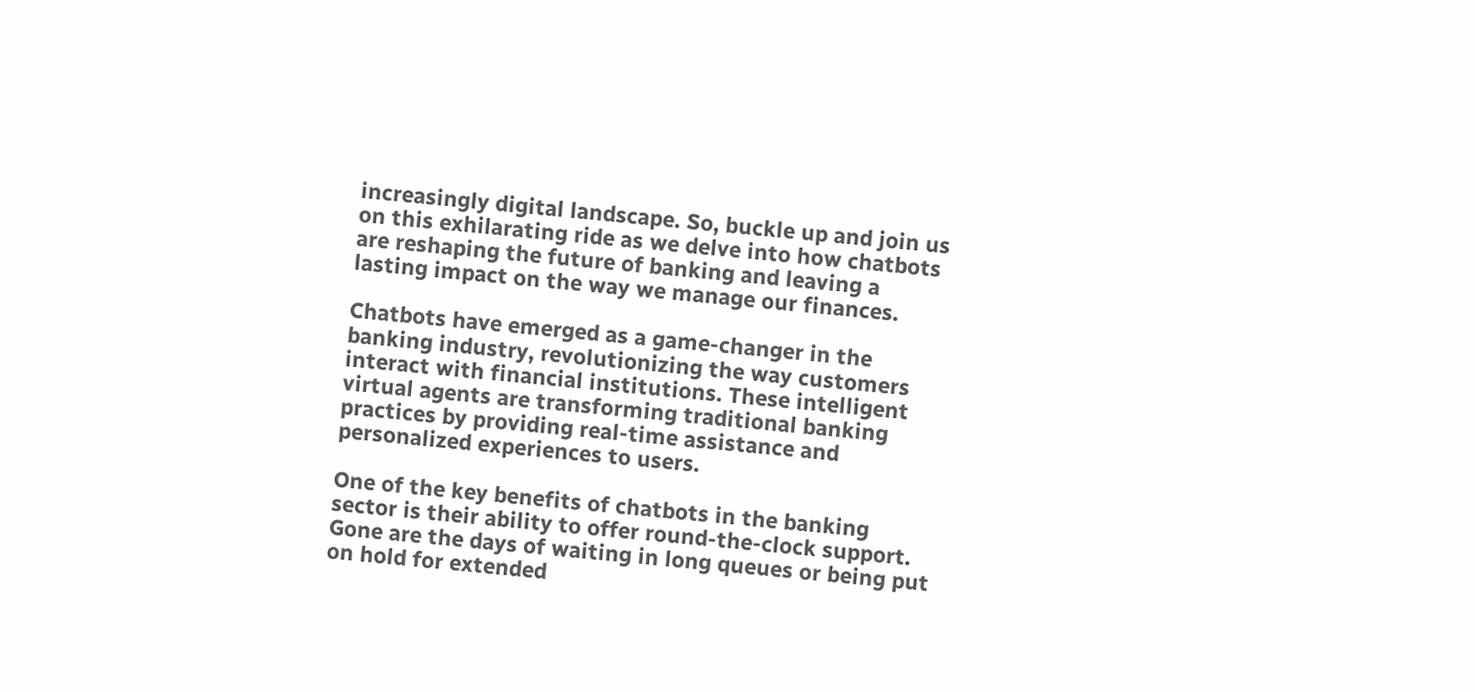increasingly digital landscape. So, buckle up and join us on this exhilarating ride as we delve into how chatbots are reshaping the future of banking and leaving a lasting impact on the way we manage our finances.

Chatbots have emerged as a game-changer in the banking industry, revolutionizing the way customers interact with financial institutions. These intelligent virtual agents are transforming traditional banking practices by providing real-time assistance and personalized experiences to users.

One of the key benefits of chatbots in the banking sector is their ability to offer round-the-clock support. Gone are the days of waiting in long queues or being put on hold for extended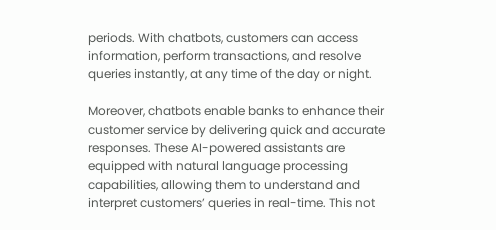periods. With chatbots, customers can access information, perform transactions, and resolve queries instantly, at any time of the day or night.

Moreover, chatbots enable banks to enhance their customer service by delivering quick and accurate responses. These AI-powered assistants are equipped with natural language processing capabilities, allowing them to understand and interpret customers’ queries in real-time. This not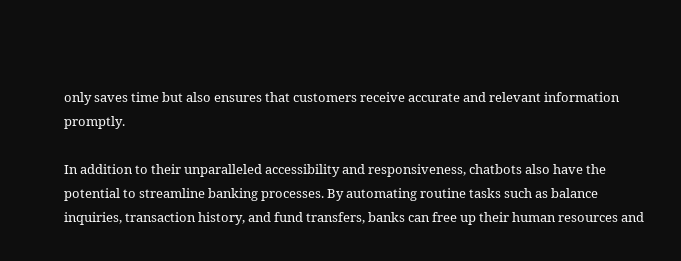only saves time but also ensures that customers receive accurate and relevant information promptly.

In addition to their unparalleled accessibility and responsiveness, chatbots also have the potential to streamline banking processes. By automating routine tasks such as balance inquiries, transaction history, and fund transfers, banks can free up their human resources and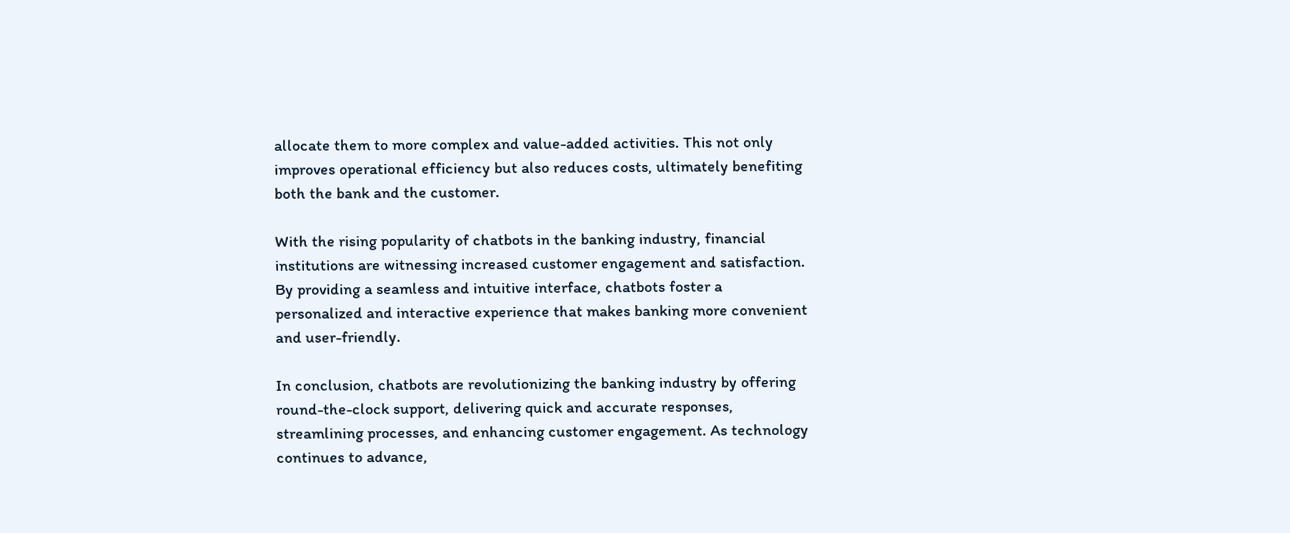allocate them to more complex and value-added activities. This not only improves operational efficiency but also reduces costs, ultimately benefiting both the bank and the customer.

With the rising popularity of chatbots in the banking industry, financial institutions are witnessing increased customer engagement and satisfaction. By providing a seamless and intuitive interface, chatbots foster a personalized and interactive experience that makes banking more convenient and user-friendly.

In conclusion, chatbots are revolutionizing the banking industry by offering round-the-clock support, delivering quick and accurate responses, streamlining processes, and enhancing customer engagement. As technology continues to advance,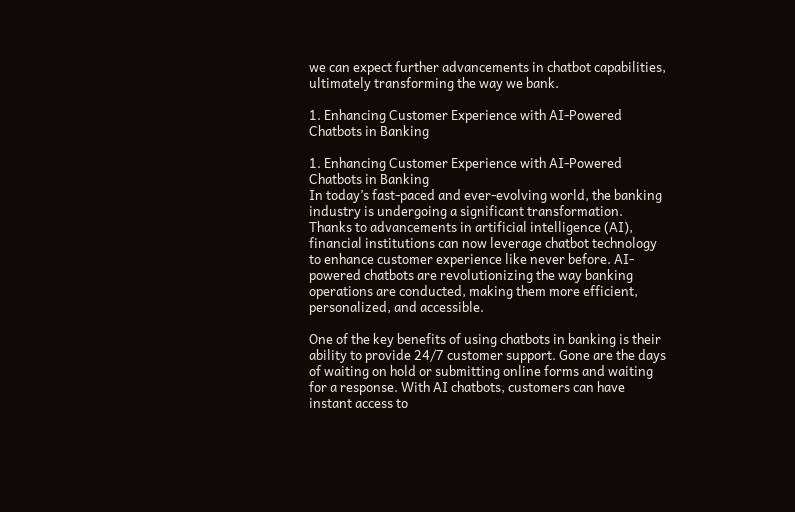we can expect further advancements in chatbot capabilities, ultimately transforming the way we bank.

1. Enhancing Customer Experience with AI-Powered Chatbots in Banking

1. Enhancing Customer Experience with AI-Powered Chatbots in Banking
In today’s fast-paced and ever-evolving world, the banking industry is undergoing a significant transformation. Thanks to advancements in artificial intelligence (AI), financial institutions can now leverage chatbot technology to enhance customer experience like never before. AI-powered chatbots are revolutionizing the way banking operations are conducted, making them more efficient, personalized, and accessible.

One of the key benefits of using chatbots in banking is their ability to provide 24/7 customer support. Gone are the days of waiting on hold or submitting online forms and waiting for a response. With AI chatbots, customers can have instant access to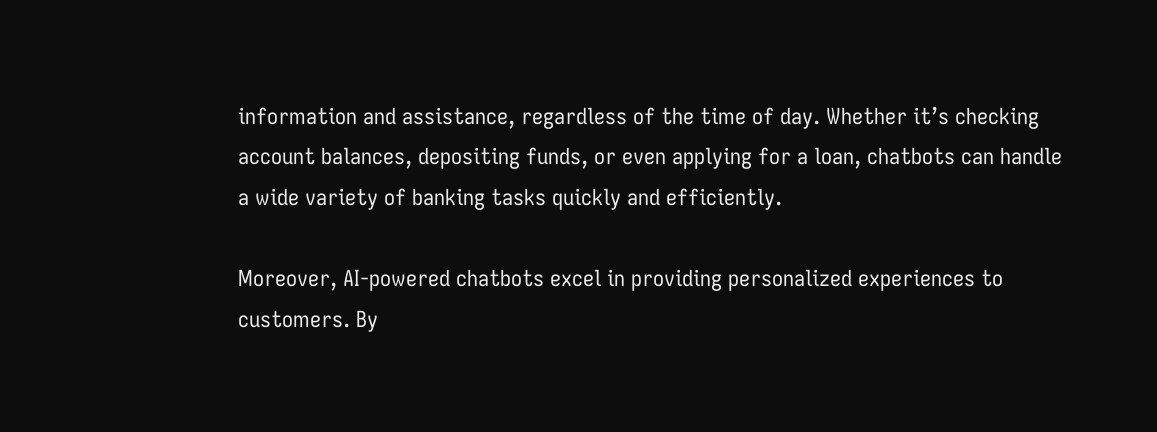information and assistance, regardless of the time of day. Whether it’s checking account balances, depositing funds, or even applying for a loan, chatbots can handle a wide variety of banking tasks quickly and efficiently.

Moreover, AI-powered chatbots excel in providing personalized experiences to customers. By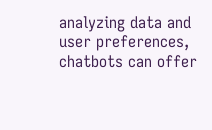analyzing data and user preferences, chatbots can offer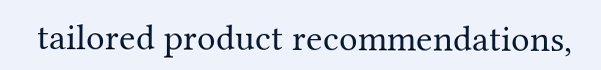tailored product recommendations,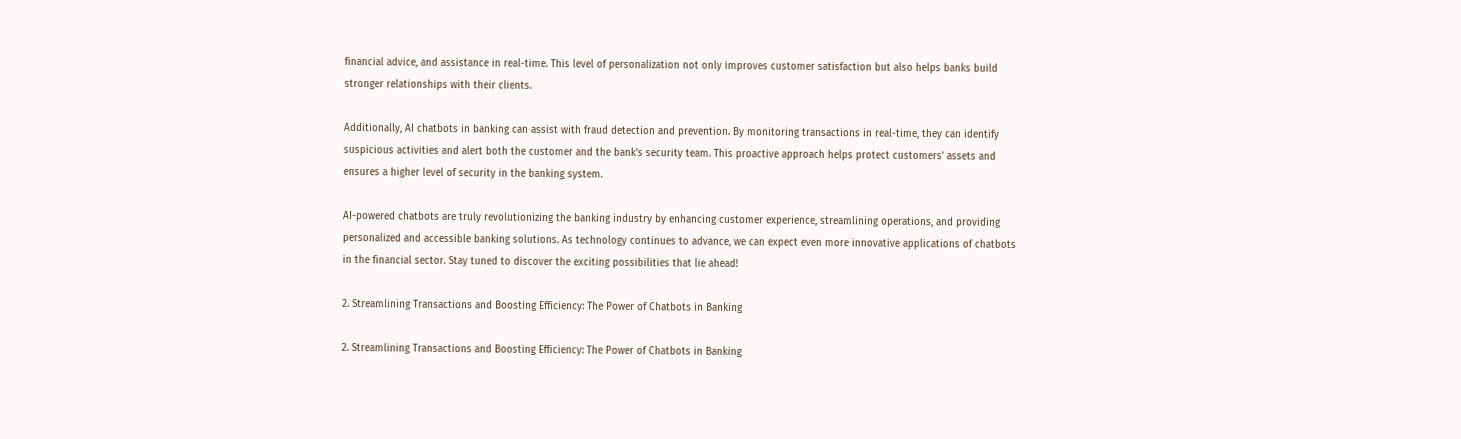financial advice, and assistance in real-time. This level of personalization not only improves customer satisfaction but also helps banks build stronger relationships with their clients.

Additionally, AI chatbots in banking can assist with fraud detection and prevention. By monitoring transactions in real-time, they can identify suspicious activities and alert both the customer and the bank’s security team. This proactive approach helps protect customers’ assets and ensures a higher level of security in the banking system.

AI-powered chatbots are truly revolutionizing the banking industry by enhancing customer experience, streamlining operations, and providing personalized and accessible banking solutions. As technology continues to advance, we can expect even more innovative applications of chatbots in the financial sector. Stay tuned to discover the exciting possibilities that lie ahead!

2. Streamlining Transactions and Boosting Efficiency: The Power of Chatbots in Banking

2. Streamlining Transactions and Boosting Efficiency: The Power of Chatbots in Banking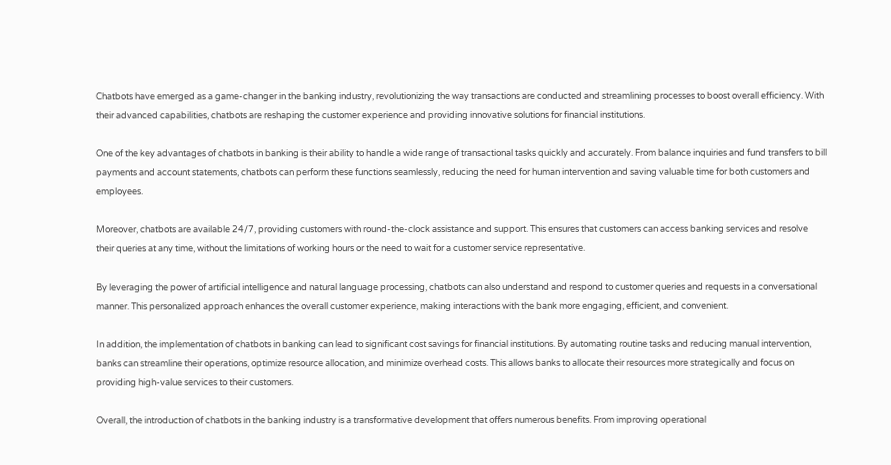Chatbots have emerged as a game-changer in the banking industry, revolutionizing the way transactions are conducted and streamlining processes to boost overall efficiency. With their advanced capabilities, chatbots are reshaping the customer experience and providing innovative solutions for financial institutions.

One of the key advantages of chatbots in banking is their ability to handle a wide range of transactional tasks quickly and accurately. From balance inquiries and fund transfers to bill payments and account statements, chatbots can perform these functions seamlessly, reducing the need for human intervention and saving valuable time for both customers and employees.

Moreover, chatbots are available 24/7, providing customers with round-the-clock assistance and support. This ensures that customers can access banking services and resolve their queries at any time, without the limitations of working hours or the need to wait for a customer service representative.

By leveraging the power of artificial intelligence and natural language processing, chatbots can also understand and respond to customer queries and requests in a conversational manner. This personalized approach enhances the overall customer experience, making interactions with the bank more engaging, efficient, and convenient.

In addition, the implementation of chatbots in banking can lead to significant cost savings for financial institutions. By automating routine tasks and reducing manual intervention, banks can streamline their operations, optimize resource allocation, and minimize overhead costs. This allows banks to allocate their resources more strategically and focus on providing high-value services to their customers.

Overall, the introduction of chatbots in the banking industry is a transformative development that offers numerous benefits. From improving operational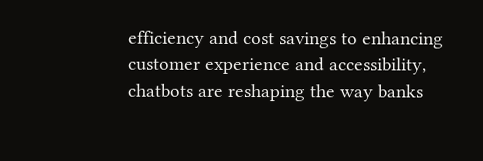efficiency and cost savings to enhancing customer experience and accessibility, chatbots are reshaping the way banks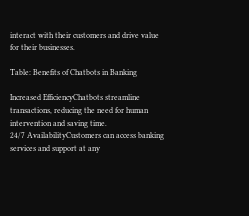interact with their customers and drive value for their businesses.

Table: Benefits of Chatbots in Banking

Increased EfficiencyChatbots streamline transactions, reducing the need for human intervention and saving time.
24/7 AvailabilityCustomers can access banking services and support at any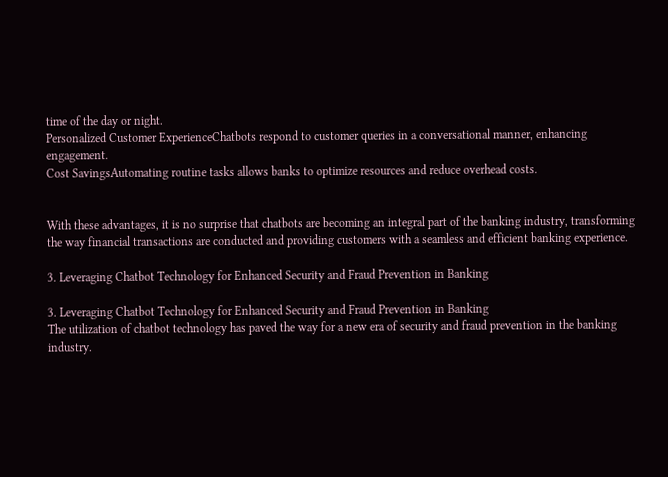time of the day or night.
Personalized Customer ExperienceChatbots respond to customer queries in a conversational manner, enhancing engagement.
Cost SavingsAutomating routine tasks allows banks to optimize resources and reduce overhead costs.


With these advantages, it is no surprise that chatbots are becoming an integral part of the banking industry, transforming the way financial transactions are conducted and providing customers with a seamless and efficient banking experience.

3. Leveraging Chatbot Technology for Enhanced Security and Fraud Prevention in Banking

3. Leveraging Chatbot Technology for Enhanced Security and Fraud Prevention in Banking
The utilization of chatbot technology has paved the way for a new era of security and fraud prevention in the banking industry.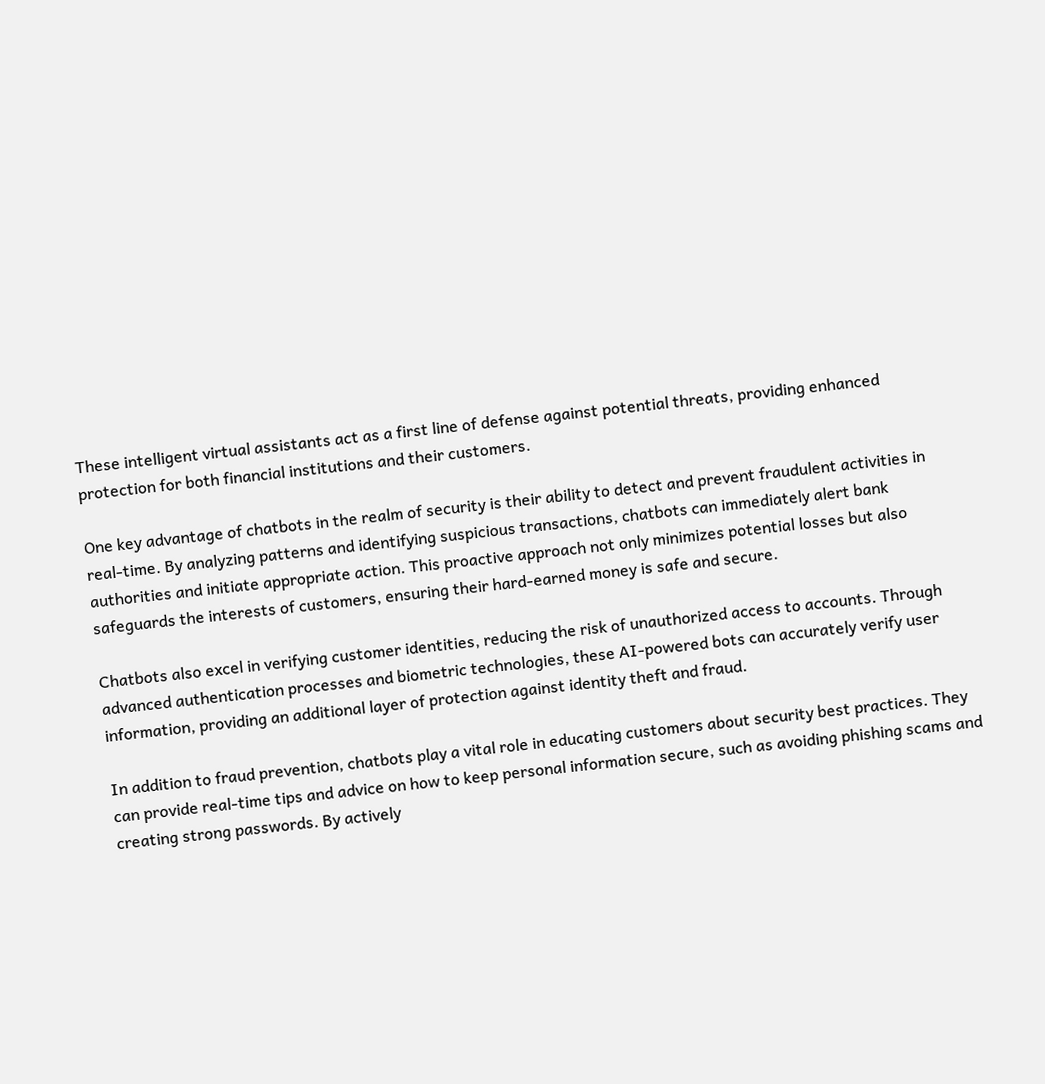These intelligent virtual assistants act as a first line of defense against potential threats, providing enhanced protection for both financial institutions and their customers.

One key advantage of chatbots in the realm of security is their ability to detect and prevent fraudulent activities in real-time. By analyzing patterns and identifying suspicious transactions, chatbots can immediately alert bank authorities and initiate appropriate action. This proactive approach not only minimizes potential losses but also safeguards the interests of customers, ensuring their hard-earned money is safe and secure.

Chatbots also excel in verifying customer identities, reducing the risk of unauthorized access to accounts. Through advanced authentication processes and biometric technologies, these AI-powered bots can accurately verify user information, providing an additional layer of protection against identity theft and fraud.

In addition to fraud prevention, chatbots play a vital role in educating customers about security best practices. They can provide real-time tips and advice on how to keep personal information secure, such as avoiding phishing scams and creating strong passwords. By actively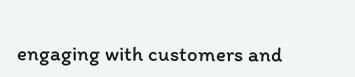engaging with customers and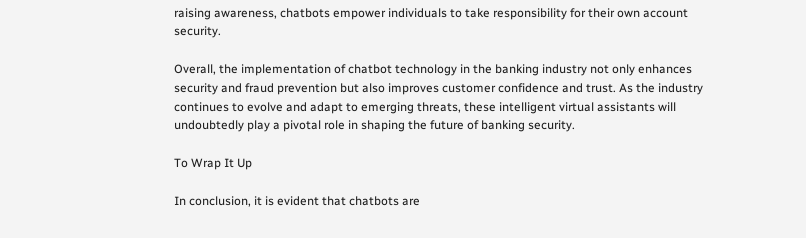raising awareness, chatbots empower individuals to take responsibility for their own account security.

Overall, the implementation of chatbot technology in the banking industry not only enhances security and fraud prevention but also improves customer confidence and trust. As the industry continues to evolve and adapt to emerging threats, these intelligent virtual assistants will undoubtedly play a pivotal role in shaping the future of banking security.

To Wrap It Up

In conclusion, it is evident that chatbots are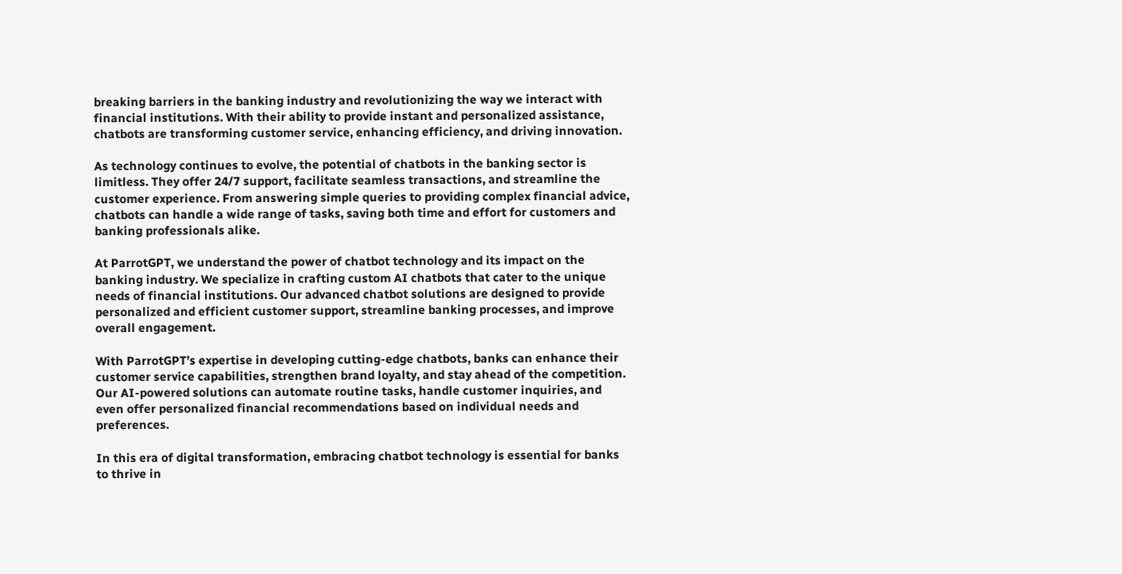breaking barriers in the banking industry and revolutionizing the way we interact with financial institutions. With their ability to provide instant and personalized assistance, chatbots are transforming customer service, enhancing efficiency, and driving innovation.

As technology continues to evolve, the potential of chatbots in the banking sector is limitless. They offer 24/7 support, facilitate seamless transactions, and streamline the customer experience. From answering simple queries to providing complex financial advice, chatbots can handle a wide range of tasks, saving both time and effort for customers and banking professionals alike.

At ParrotGPT, we understand the power of chatbot technology and its impact on the banking industry. We specialize in crafting custom AI chatbots that cater to the unique needs of financial institutions. Our advanced chatbot solutions are designed to provide personalized and efficient customer support, streamline banking processes, and improve overall engagement.

With ParrotGPT’s expertise in developing cutting-edge chatbots, banks can enhance their customer service capabilities, strengthen brand loyalty, and stay ahead of the competition. Our AI-powered solutions can automate routine tasks, handle customer inquiries, and even offer personalized financial recommendations based on individual needs and preferences.

In this era of digital transformation, embracing chatbot technology is essential for banks to thrive in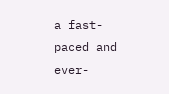a fast-paced and ever-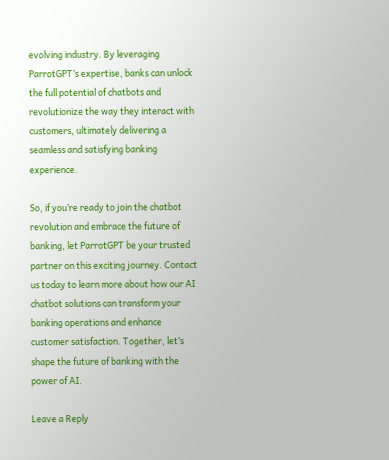evolving industry. By leveraging ParrotGPT’s expertise, banks can unlock the full potential of chatbots and revolutionize the way they interact with customers, ultimately delivering a seamless and satisfying banking experience.

So, if you’re ready to join the chatbot revolution and embrace the future of banking, let ParrotGPT be your trusted partner on this exciting journey. Contact us today to learn more about how our AI chatbot solutions can transform your banking operations and enhance customer satisfaction. Together, let’s shape the future of banking with the power of AI.

Leave a Reply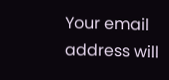Your email address will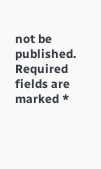not be published. Required fields are marked *